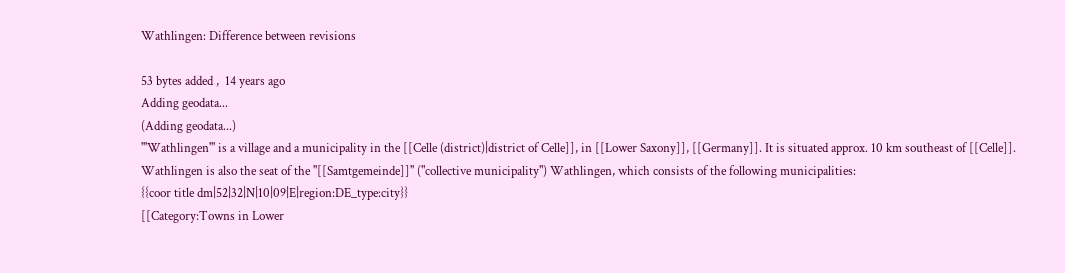Wathlingen: Difference between revisions

53 bytes added ,  14 years ago
Adding geodata...
(Adding geodata...)
'''Wathlingen''' is a village and a municipality in the [[Celle (district)|district of Celle]], in [[Lower Saxony]], [[Germany]]. It is situated approx. 10 km southeast of [[Celle]].
Wathlingen is also the seat of the ''[[Samtgemeinde]]'' ("collective municipality") Wathlingen, which consists of the following municipalities:
{{coor title dm|52|32|N|10|09|E|region:DE_type:city}}
[[Category:Towns in Lower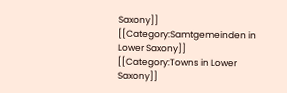Saxony]]
[[Category:Samtgemeinden in Lower Saxony]]
[[Category:Towns in Lower Saxony]]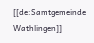[[de:Samtgemeinde Wathlingen]]